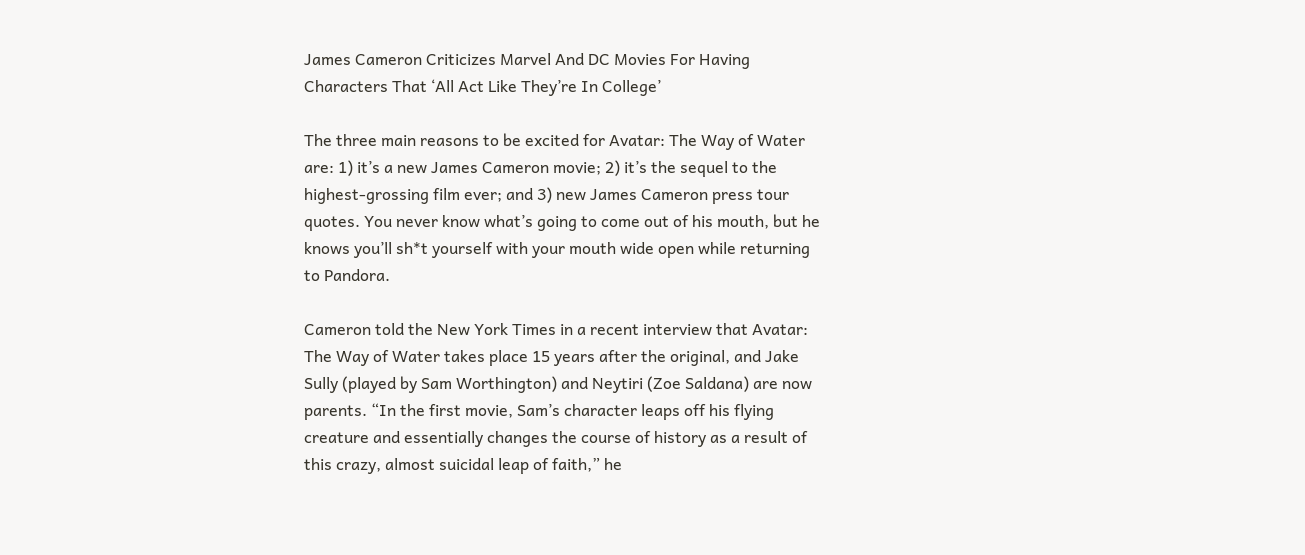James Cameron Criticizes Marvel And DC Movies For Having Characters That ‘All Act Like They’re In College’

The three main reasons to be excited for Avatar: The Way of Water are: 1) it’s a new James Cameron movie; 2) it’s the sequel to the highest-grossing film ever; and 3) new James Cameron press tour quotes. You never know what’s going to come out of his mouth, but he knows you’ll sh*t yourself with your mouth wide open while returning to Pandora.

Cameron told the New York Times in a recent interview that Avatar: The Way of Water takes place 15 years after the original, and Jake Sully (played by Sam Worthington) and Neytiri (Zoe Saldana) are now parents. “In the first movie, Sam’s character leaps off his flying creature and essentially changes the course of history as a result of this crazy, almost suicidal leap of faith,” he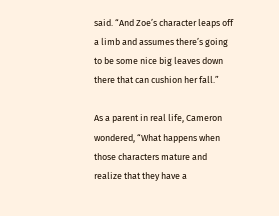said. “And Zoe’s character leaps off a limb and assumes there’s going to be some nice big leaves down there that can cushion her fall.”

As a parent in real life, Cameron wondered, “What happens when those characters mature and realize that they have a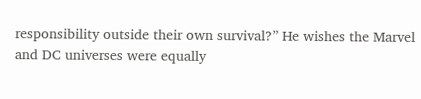responsibility outside their own survival?” He wishes the Marvel and DC universes were equally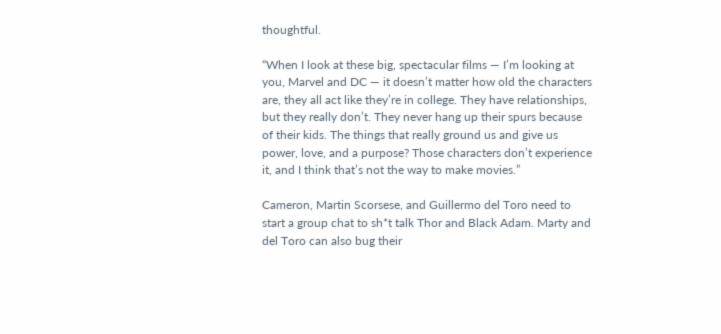thoughtful.

“When I look at these big, spectacular films — I’m looking at you, Marvel and DC — it doesn’t matter how old the characters are, they all act like they’re in college. They have relationships, but they really don’t. They never hang up their spurs because of their kids. The things that really ground us and give us power, love, and a purpose? Those characters don’t experience it, and I think that’s not the way to make movies.”

Cameron, Martin Scorsese, and Guillermo del Toro need to start a group chat to sh*t talk Thor and Black Adam. Marty and del Toro can also bug their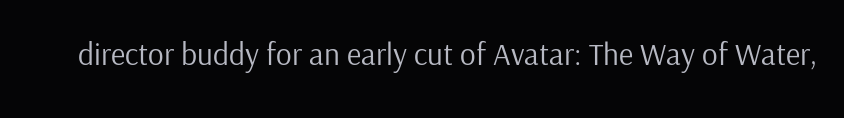director buddy for an early cut of Avatar: The Way of Water,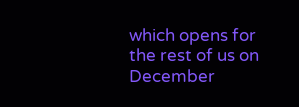which opens for the rest of us on December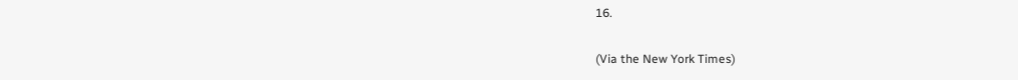16.

(Via the New York Times)